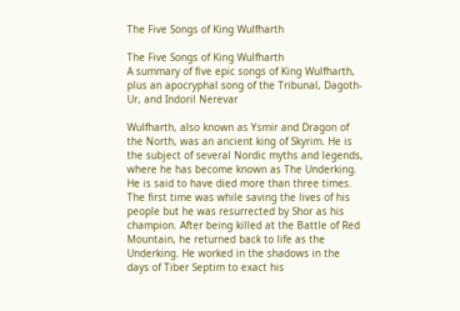The Five Songs of King Wulfharth

The Five Songs of King Wulfharth
A summary of five epic songs of King Wulfharth, plus an apocryphal song of the Tribunal, Dagoth-Ur, and Indoril Nerevar

Wulfharth, also known as Ysmir and Dragon of the North, was an ancient king of Skyrim. He is the subject of several Nordic myths and legends, where he has become known as The Underking. He is said to have died more than three times. The first time was while saving the lives of his people but he was resurrected by Shor as his champion. After being killed at the Battle of Red Mountain, he returned back to life as the Underking. He worked in the shadows in the days of Tiber Septim to exact his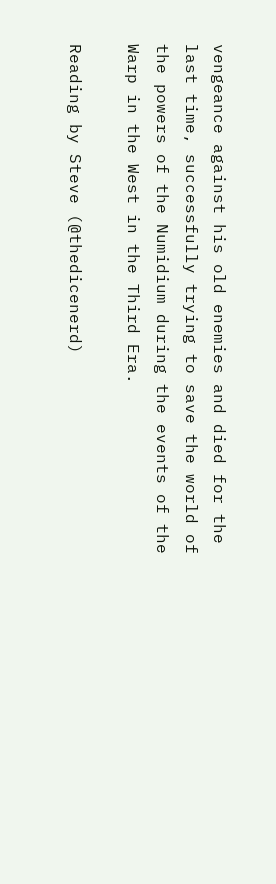vengeance against his old enemies and died for the last time, successfully trying to save the world of the powers of the Numidium during the events of the Warp in the West in the Third Era.

Reading by Steve (@thedicenerd)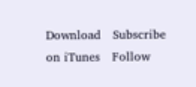Download   Subscribe on iTunes   Follow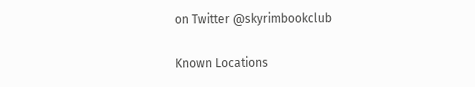on Twitter @skyrimbookclub

Known Locations